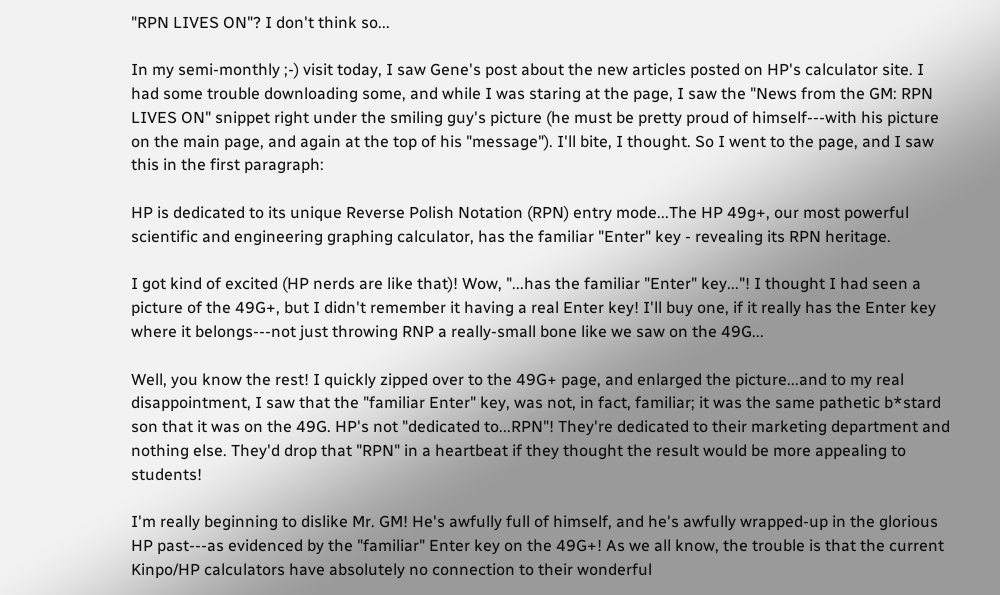"RPN LIVES ON"? I don't think so...

In my semi-monthly ;-) visit today, I saw Gene's post about the new articles posted on HP's calculator site. I had some trouble downloading some, and while I was staring at the page, I saw the "News from the GM: RPN LIVES ON" snippet right under the smiling guy's picture (he must be pretty proud of himself---with his picture on the main page, and again at the top of his "message"). I'll bite, I thought. So I went to the page, and I saw this in the first paragraph:

HP is dedicated to its unique Reverse Polish Notation (RPN) entry mode...The HP 49g+, our most powerful scientific and engineering graphing calculator, has the familiar "Enter" key - revealing its RPN heritage.

I got kind of excited (HP nerds are like that)! Wow, "...has the familiar "Enter" key..."! I thought I had seen a picture of the 49G+, but I didn't remember it having a real Enter key! I'll buy one, if it really has the Enter key where it belongs---not just throwing RNP a really-small bone like we saw on the 49G...

Well, you know the rest! I quickly zipped over to the 49G+ page, and enlarged the picture...and to my real disappointment, I saw that the "familiar Enter" key, was not, in fact, familiar; it was the same pathetic b*stard son that it was on the 49G. HP's not "dedicated to...RPN"! They're dedicated to their marketing department and nothing else. They'd drop that "RPN" in a heartbeat if they thought the result would be more appealing to students!

I'm really beginning to dislike Mr. GM! He's awfully full of himself, and he's awfully wrapped-up in the glorious HP past---as evidenced by the "familiar" Enter key on the 49G+! As we all know, the trouble is that the current Kinpo/HP calculators have absolutely no connection to their wonderful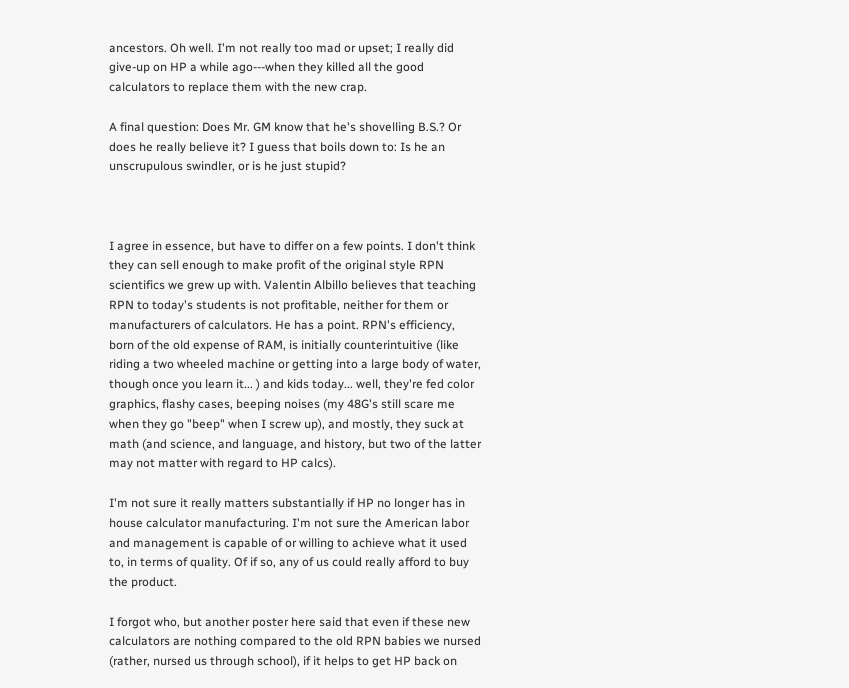ancestors. Oh well. I'm not really too mad or upset; I really did give-up on HP a while ago---when they killed all the good calculators to replace them with the new crap.

A final question: Does Mr. GM know that he's shovelling B.S.? Or does he really believe it? I guess that boils down to: Is he an unscrupulous swindler, or is he just stupid?



I agree in essence, but have to differ on a few points. I don't think they can sell enough to make profit of the original style RPN scientifics we grew up with. Valentin Albillo believes that teaching RPN to today's students is not profitable, neither for them or manufacturers of calculators. He has a point. RPN's efficiency, born of the old expense of RAM, is initially counterintuitive (like riding a two wheeled machine or getting into a large body of water, though once you learn it... ) and kids today... well, they're fed color graphics, flashy cases, beeping noises (my 48G's still scare me when they go "beep" when I screw up), and mostly, they suck at math (and science, and language, and history, but two of the latter may not matter with regard to HP calcs).

I'm not sure it really matters substantially if HP no longer has in house calculator manufacturing. I'm not sure the American labor and management is capable of or willing to achieve what it used to, in terms of quality. Of if so, any of us could really afford to buy the product.

I forgot who, but another poster here said that even if these new calculators are nothing compared to the old RPN babies we nursed (rather, nursed us through school), if it helps to get HP back on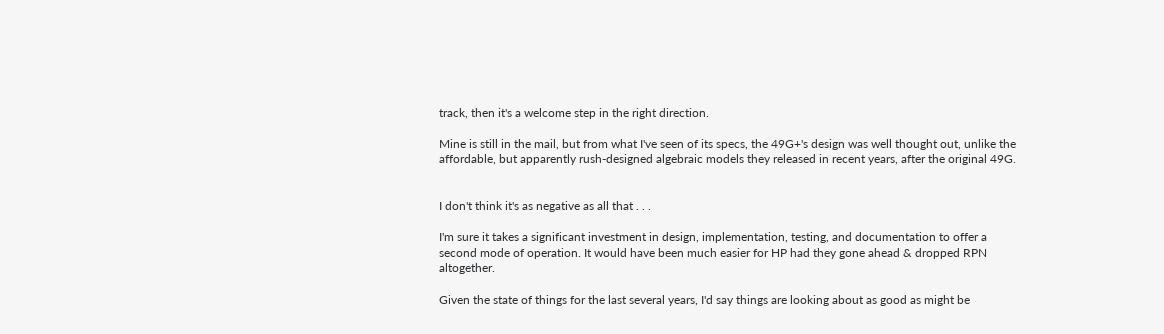track, then it's a welcome step in the right direction.

Mine is still in the mail, but from what I've seen of its specs, the 49G+'s design was well thought out, unlike the affordable, but apparently rush-designed algebraic models they released in recent years, after the original 49G.


I don't think it's as negative as all that . . .

I'm sure it takes a significant investment in design, implementation, testing, and documentation to offer a second mode of operation. It would have been much easier for HP had they gone ahead & dropped RPN altogether.

Given the state of things for the last several years, I'd say things are looking about as good as might be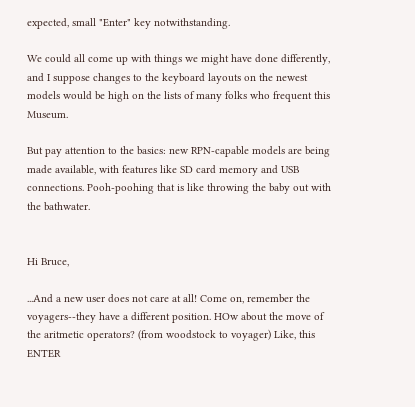expected, small "Enter" key notwithstanding.

We could all come up with things we might have done differently, and I suppose changes to the keyboard layouts on the newest models would be high on the lists of many folks who frequent this Museum.

But pay attention to the basics: new RPN-capable models are being made available, with features like SD card memory and USB connections. Pooh-poohing that is like throwing the baby out with the bathwater.


Hi Bruce,

...And a new user does not care at all! Come on, remember the voyagers--they have a different position. HOw about the move of the aritmetic operators? (from woodstock to voyager) Like, this ENTER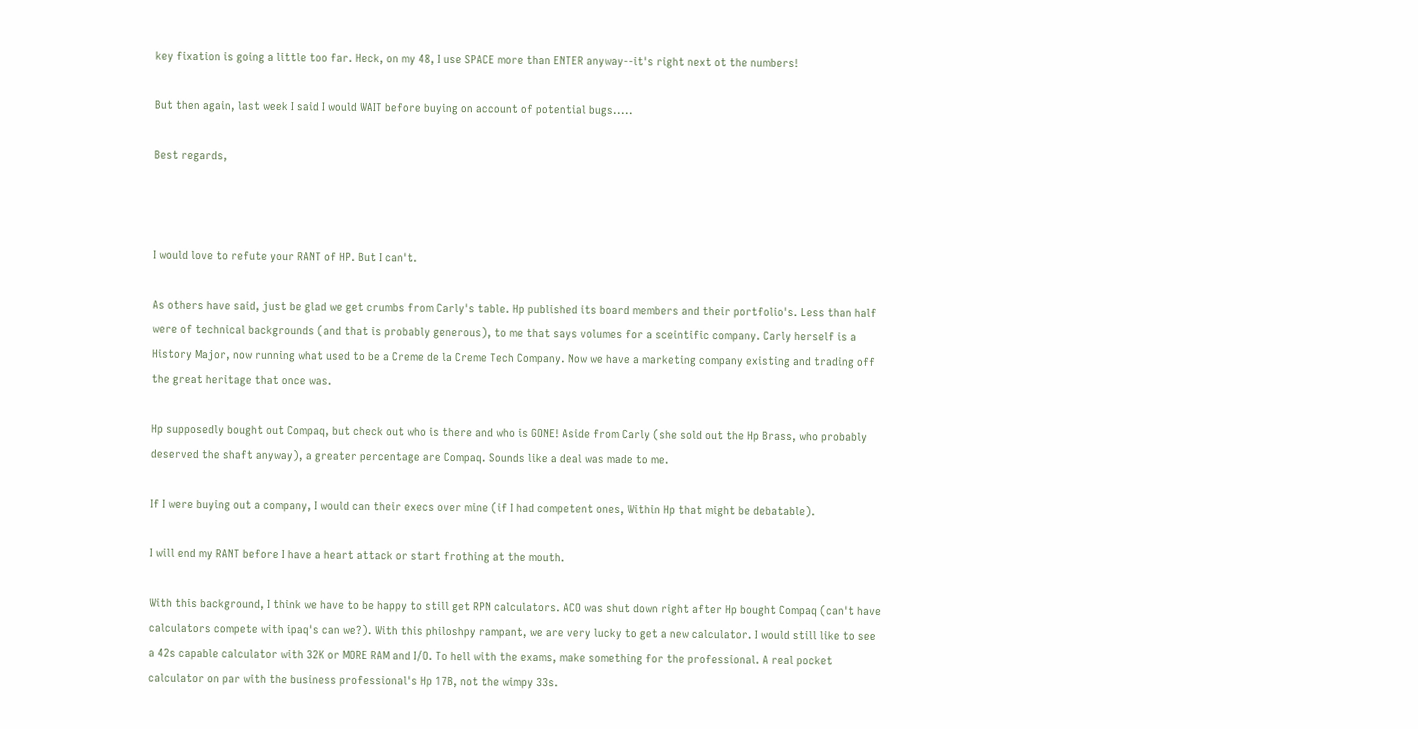key fixation is going a little too far. Heck, on my 48, I use SPACE more than ENTER anyway--it's right next ot the numbers!

But then again, last week I said I would WAIT before buying on account of potential bugs.....

Best regards,



I would love to refute your RANT of HP. But I can't.

As others have said, just be glad we get crumbs from Carly's table. Hp published its board members and their portfolio's. Less than half were of technical backgrounds (and that is probably generous), to me that says volumes for a sceintific company. Carly herself is a History Major, now running what used to be a Creme de la Creme Tech Company. Now we have a marketing company existing and trading off the great heritage that once was.

Hp supposedly bought out Compaq, but check out who is there and who is GONE! Aside from Carly (she sold out the Hp Brass, who probably deserved the shaft anyway), a greater percentage are Compaq. Sounds like a deal was made to me.

If I were buying out a company, I would can their execs over mine (if I had competent ones, Within Hp that might be debatable).

I will end my RANT before I have a heart attack or start frothing at the mouth.

With this background, I think we have to be happy to still get RPN calculators. ACO was shut down right after Hp bought Compaq (can't have calculators compete with ipaq's can we?). With this philoshpy rampant, we are very lucky to get a new calculator. I would still like to see a 42s capable calculator with 32K or MORE RAM and I/O. To hell with the exams, make something for the professional. A real pocket calculator on par with the business professional's Hp 17B, not the wimpy 33s.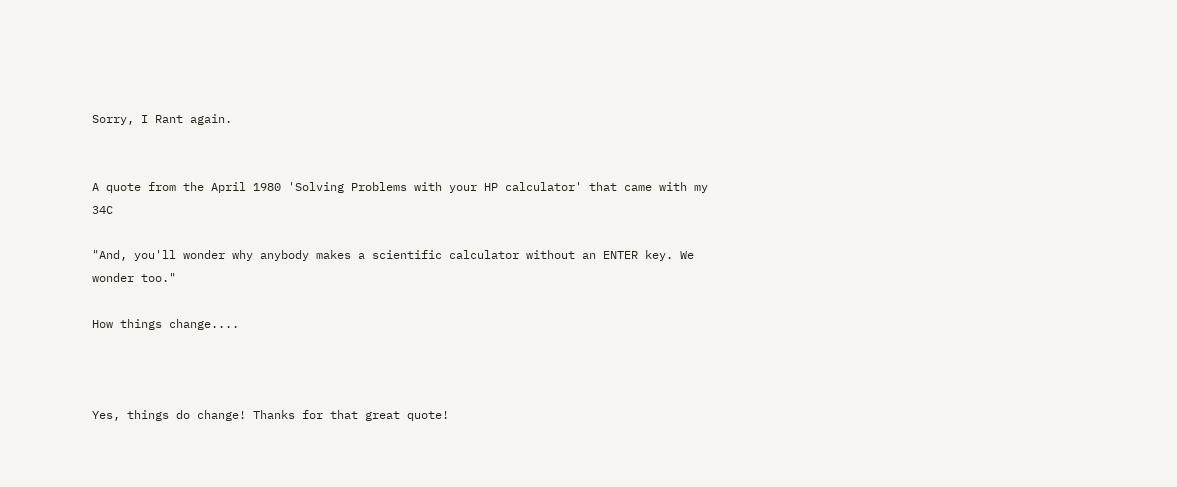Sorry, I Rant again.


A quote from the April 1980 'Solving Problems with your HP calculator' that came with my 34C

"And, you'll wonder why anybody makes a scientific calculator without an ENTER key. We wonder too."

How things change....



Yes, things do change! Thanks for that great quote!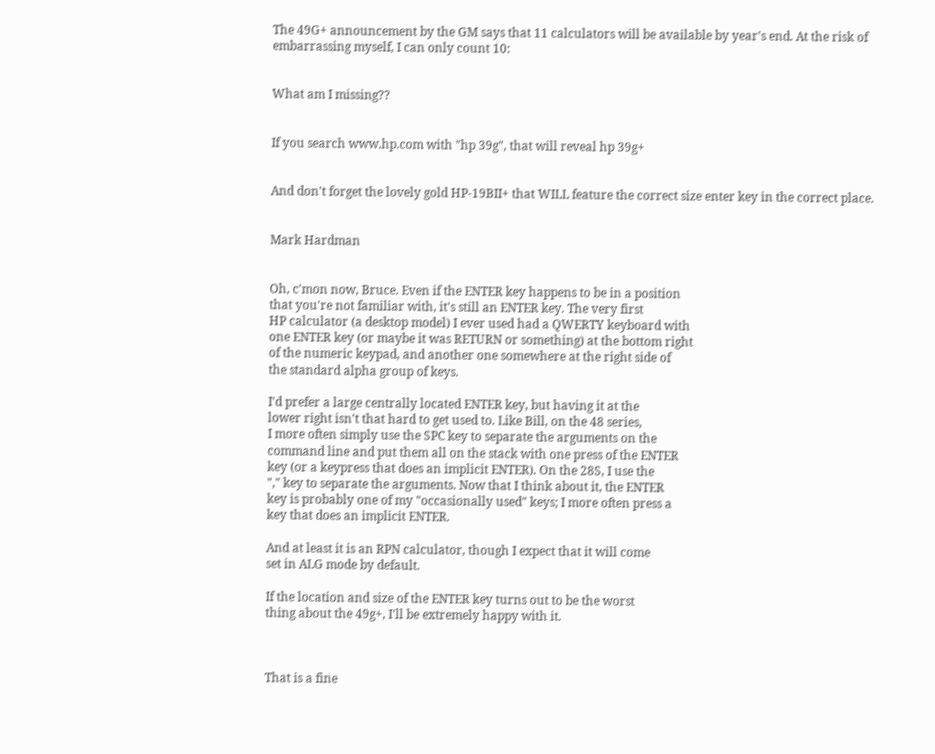The 49G+ announcement by the GM says that 11 calculators will be available by year's end. At the risk of embarrassing myself, I can only count 10:


What am I missing??


If you search www.hp.com with "hp 39g", that will reveal hp 39g+


And don't forget the lovely gold HP-19BII+ that WILL feature the correct size enter key in the correct place.


Mark Hardman


Oh, c'mon now, Bruce. Even if the ENTER key happens to be in a position
that you're not familiar with, it's still an ENTER key. The very first
HP calculator (a desktop model) I ever used had a QWERTY keyboard with
one ENTER key (or maybe it was RETURN or something) at the bottom right
of the numeric keypad, and another one somewhere at the right side of
the standard alpha group of keys.

I'd prefer a large centrally located ENTER key, but having it at the
lower right isn't that hard to get used to. Like Bill, on the 48 series,
I more often simply use the SPC key to separate the arguments on the
command line and put them all on the stack with one press of the ENTER
key (or a keypress that does an implicit ENTER). On the 28S, I use the
"," key to separate the arguments. Now that I think about it, the ENTER
key is probably one of my "occasionally used" keys; I more often press a
key that does an implicit ENTER.

And at least it is an RPN calculator, though I expect that it will come
set in ALG mode by default.

If the location and size of the ENTER key turns out to be the worst
thing about the 49g+, I'll be extremely happy with it.



That is a fine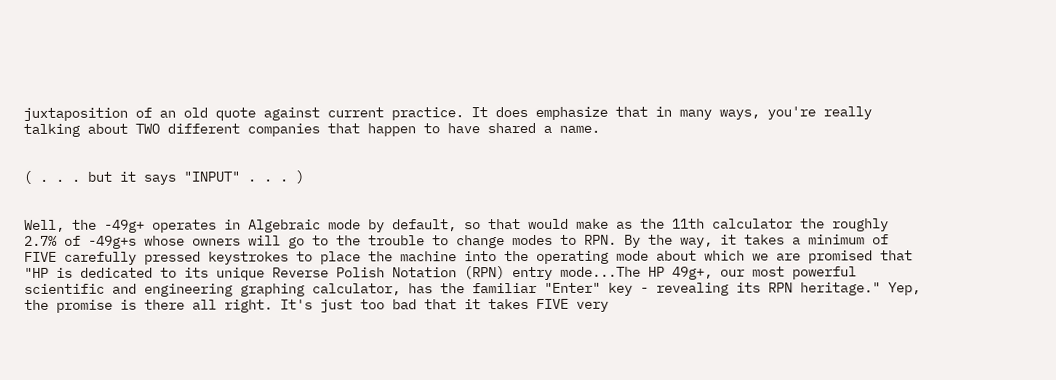juxtaposition of an old quote against current practice. It does emphasize that in many ways, you're really talking about TWO different companies that happen to have shared a name.


( . . . but it says "INPUT" . . . )


Well, the -49g+ operates in Algebraic mode by default, so that would make as the 11th calculator the roughly 2.7% of -49g+s whose owners will go to the trouble to change modes to RPN. By the way, it takes a minimum of FIVE carefully pressed keystrokes to place the machine into the operating mode about which we are promised that "HP is dedicated to its unique Reverse Polish Notation (RPN) entry mode...The HP 49g+, our most powerful scientific and engineering graphing calculator, has the familiar "Enter" key - revealing its RPN heritage." Yep, the promise is there all right. It's just too bad that it takes FIVE very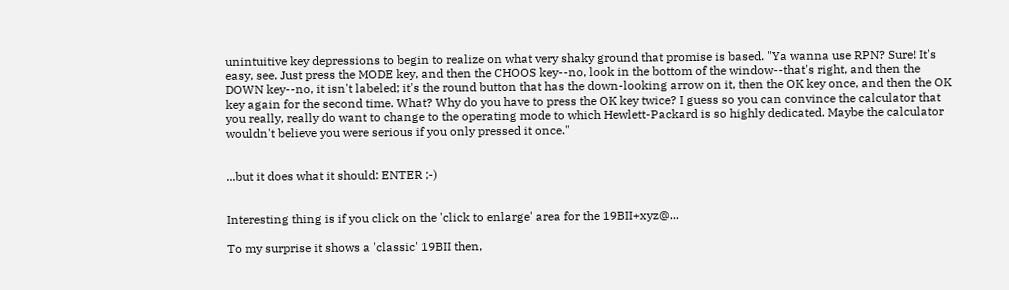unintuitive key depressions to begin to realize on what very shaky ground that promise is based. "Ya wanna use RPN? Sure! It's easy, see. Just press the MODE key, and then the CHOOS key--no, look in the bottom of the window--that's right, and then the DOWN key--no, it isn't labeled; it's the round button that has the down-looking arrow on it, then the OK key once, and then the OK key again for the second time. What? Why do you have to press the OK key twice? I guess so you can convince the calculator that you really, really do want to change to the operating mode to which Hewlett-Packard is so highly dedicated. Maybe the calculator wouldn't believe you were serious if you only pressed it once."


...but it does what it should: ENTER ;-)


Interesting thing is if you click on the 'click to enlarge' area for the 19BII+xyz@...

To my surprise it shows a 'classic' 19BII then,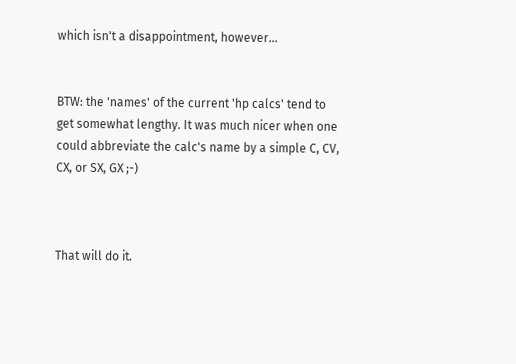which isn't a disappointment, however...


BTW: the 'names' of the current 'hp calcs' tend to get somewhat lengthy. It was much nicer when one could abbreviate the calc's name by a simple C, CV, CX, or SX, GX ;-)



That will do it.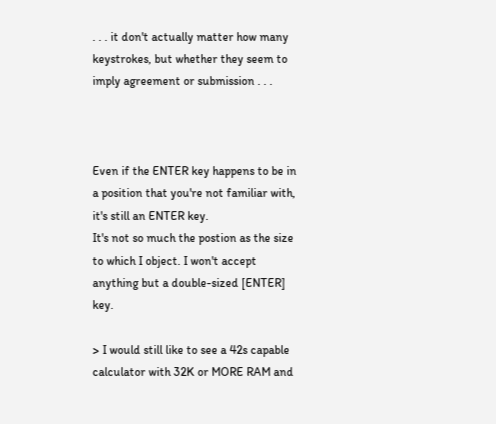. . . it don't actually matter how many keystrokes, but whether they seem to imply agreement or submission . . .



Even if the ENTER key happens to be in a position that you're not familiar with, it's still an ENTER key.
It's not so much the postion as the size to which I object. I won't accept anything but a double-sized [ENTER] key.

> I would still like to see a 42s capable calculator with 32K or MORE RAM and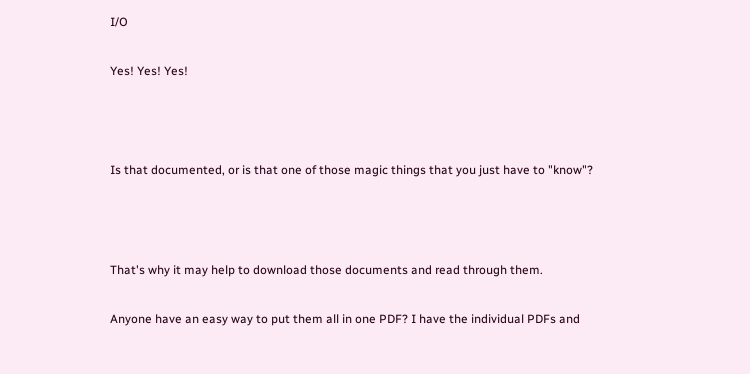I/O

Yes! Yes! Yes!



Is that documented, or is that one of those magic things that you just have to "know"?



That's why it may help to download those documents and read through them.

Anyone have an easy way to put them all in one PDF? I have the individual PDFs and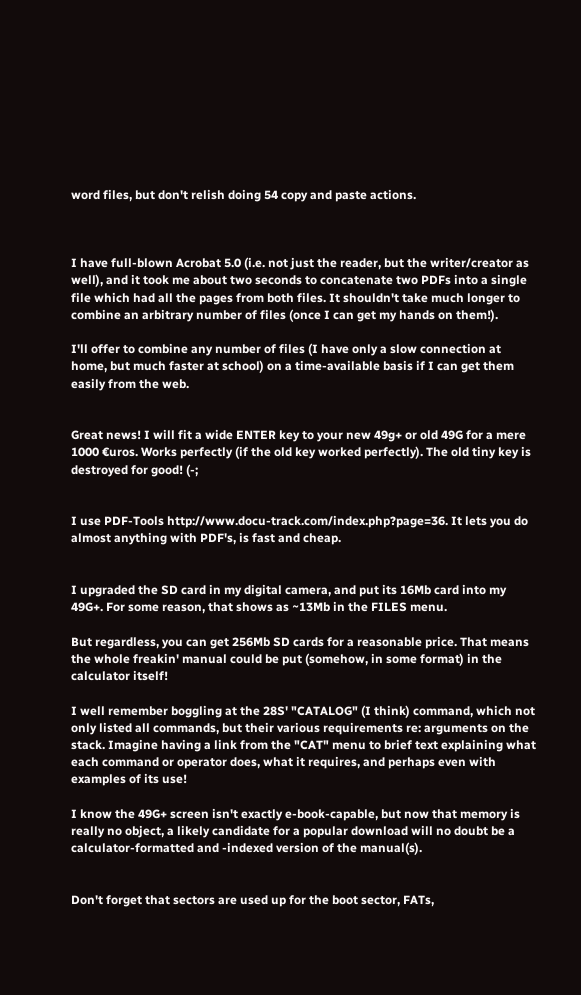word files, but don't relish doing 54 copy and paste actions.



I have full-blown Acrobat 5.0 (i.e. not just the reader, but the writer/creator as well), and it took me about two seconds to concatenate two PDFs into a single file which had all the pages from both files. It shouldn't take much longer to combine an arbitrary number of files (once I can get my hands on them!).

I'll offer to combine any number of files (I have only a slow connection at home, but much faster at school) on a time-available basis if I can get them easily from the web.


Great news! I will fit a wide ENTER key to your new 49g+ or old 49G for a mere 1000 €uros. Works perfectly (if the old key worked perfectly). The old tiny key is destroyed for good! (-;


I use PDF-Tools http://www.docu-track.com/index.php?page=36. It lets you do almost anything with PDF's, is fast and cheap.


I upgraded the SD card in my digital camera, and put its 16Mb card into my 49G+. For some reason, that shows as ~13Mb in the FILES menu.

But regardless, you can get 256Mb SD cards for a reasonable price. That means the whole freakin' manual could be put (somehow, in some format) in the calculator itself!

I well remember boggling at the 28S' "CATALOG" (I think) command, which not only listed all commands, but their various requirements re: arguments on the stack. Imagine having a link from the "CAT" menu to brief text explaining what each command or operator does, what it requires, and perhaps even with examples of its use!

I know the 49G+ screen isn't exactly e-book-capable, but now that memory is really no object, a likely candidate for a popular download will no doubt be a calculator-formatted and -indexed version of the manual(s).


Don't forget that sectors are used up for the boot sector, FATs,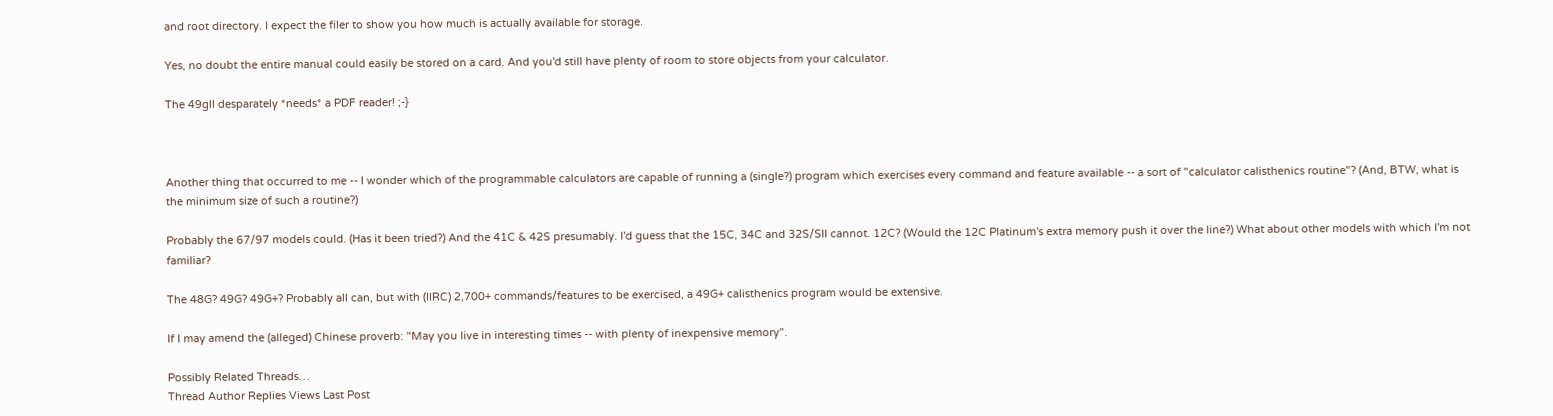and root directory. I expect the filer to show you how much is actually available for storage.

Yes, no doubt the entire manual could easily be stored on a card. And you'd still have plenty of room to store objects from your calculator.

The 49gII desparately *needs* a PDF reader! ;-}



Another thing that occurred to me -- I wonder which of the programmable calculators are capable of running a (single?) program which exercises every command and feature available -- a sort of "calculator calisthenics routine"? (And, BTW, what is the minimum size of such a routine?)

Probably the 67/97 models could. (Has it been tried?) And the 41C & 42S presumably. I'd guess that the 15C, 34C and 32S/SII cannot. 12C? (Would the 12C Platinum's extra memory push it over the line?) What about other models with which I'm not familiar?

The 48G? 49G? 49G+? Probably all can, but with (IIRC) 2,700+ commands/features to be exercised, a 49G+ calisthenics program would be extensive.

If I may amend the (alleged) Chinese proverb: "May you live in interesting times -- with plenty of inexpensive memory".

Possibly Related Threads…
Thread Author Replies Views Last Post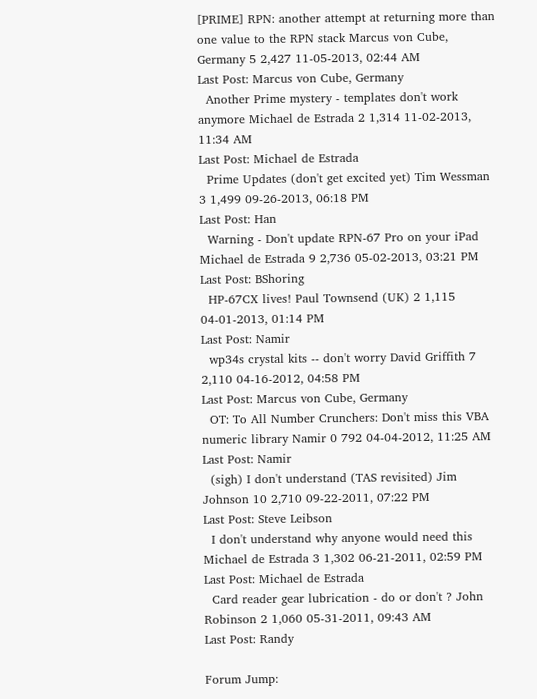[PRIME] RPN: another attempt at returning more than one value to the RPN stack Marcus von Cube, Germany 5 2,427 11-05-2013, 02:44 AM
Last Post: Marcus von Cube, Germany
  Another Prime mystery - templates don't work anymore Michael de Estrada 2 1,314 11-02-2013, 11:34 AM
Last Post: Michael de Estrada
  Prime Updates (don't get excited yet) Tim Wessman 3 1,499 09-26-2013, 06:18 PM
Last Post: Han
  Warning - Don't update RPN-67 Pro on your iPad Michael de Estrada 9 2,736 05-02-2013, 03:21 PM
Last Post: BShoring
  HP-67CX lives! Paul Townsend (UK) 2 1,115 04-01-2013, 01:14 PM
Last Post: Namir
  wp34s crystal kits -- don't worry David Griffith 7 2,110 04-16-2012, 04:58 PM
Last Post: Marcus von Cube, Germany
  OT: To All Number Crunchers: Don't miss this VBA numeric library Namir 0 792 04-04-2012, 11:25 AM
Last Post: Namir
  (sigh) I don't understand (TAS revisited) Jim Johnson 10 2,710 09-22-2011, 07:22 PM
Last Post: Steve Leibson
  I don't understand why anyone would need this Michael de Estrada 3 1,302 06-21-2011, 02:59 PM
Last Post: Michael de Estrada
  Card reader gear lubrication - do or don't ? John Robinson 2 1,060 05-31-2011, 09:43 AM
Last Post: Randy

Forum Jump: